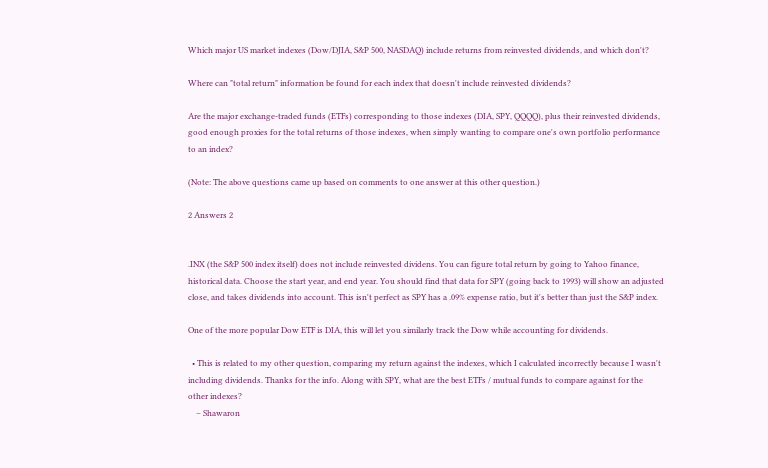Which major US market indexes (Dow/DJIA, S&P 500, NASDAQ) include returns from reinvested dividends, and which don't?

Where can "total return" information be found for each index that doesn't include reinvested dividends?

Are the major exchange-traded funds (ETFs) corresponding to those indexes (DIA, SPY, QQQQ), plus their reinvested dividends, good enough proxies for the total returns of those indexes, when simply wanting to compare one's own portfolio performance to an index?

(Note: The above questions came up based on comments to one answer at this other question.)

2 Answers 2


.INX (the S&P 500 index itself) does not include reinvested dividens. You can figure total return by going to Yahoo finance, historical data. Choose the start year, and end year. You should find that data for SPY (going back to 1993) will show an adjusted close, and takes dividends into account. This isn't perfect as SPY has a .09% expense ratio, but it's better than just the S&P index.

One of the more popular Dow ETF is DIA, this will let you similarly track the Dow while accounting for dividends.

  • This is related to my other question, comparing my return against the indexes, which I calculated incorrectly because I wasn't including dividends. Thanks for the info. Along with SPY, what are the best ETFs / mutual funds to compare against for the other indexes?
    – Shawaron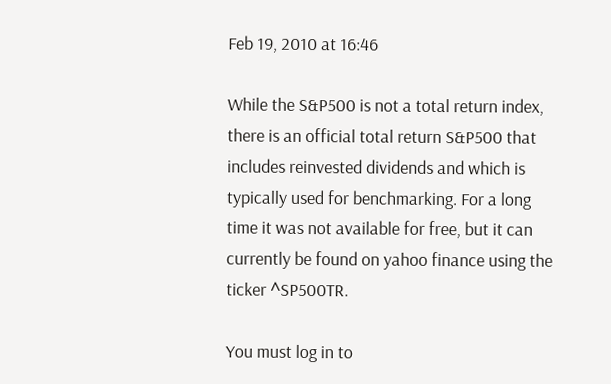Feb 19, 2010 at 16:46

While the S&P500 is not a total return index, there is an official total return S&P500 that includes reinvested dividends and which is typically used for benchmarking. For a long time it was not available for free, but it can currently be found on yahoo finance using the ticker ^SP500TR.

You must log in to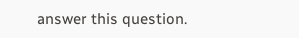answer this question.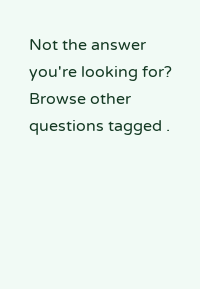Not the answer you're looking for? Browse other questions tagged .